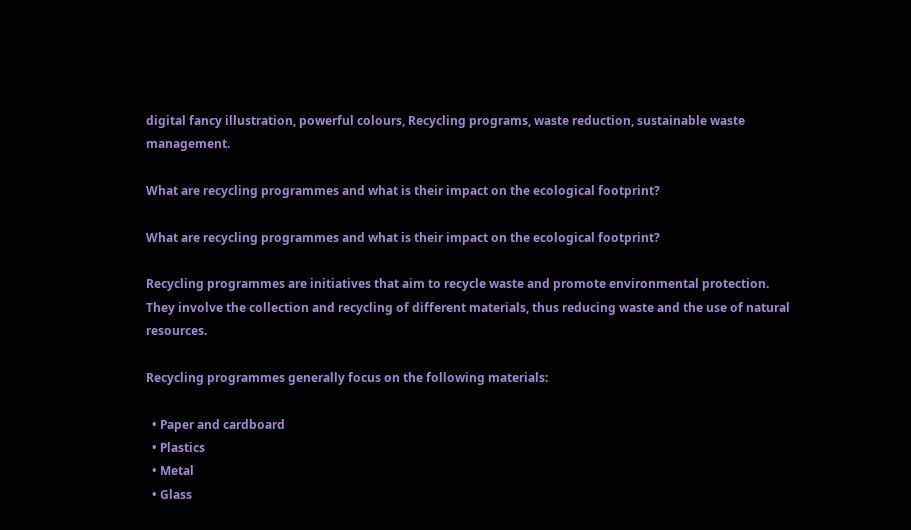digital fancy illustration, powerful colours, Recycling programs, waste reduction, sustainable waste management.

What are recycling programmes and what is their impact on the ecological footprint?

What are recycling programmes and what is their impact on the ecological footprint?

Recycling programmes are initiatives that aim to recycle waste and promote environmental protection. They involve the collection and recycling of different materials, thus reducing waste and the use of natural resources.

Recycling programmes generally focus on the following materials:

  • Paper and cardboard
  • Plastics
  • Metal
  • Glass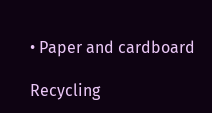• Paper and cardboard

Recycling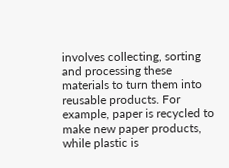involves collecting, sorting and processing these materials to turn them into reusable products. For example, paper is recycled to make new paper products, while plastic is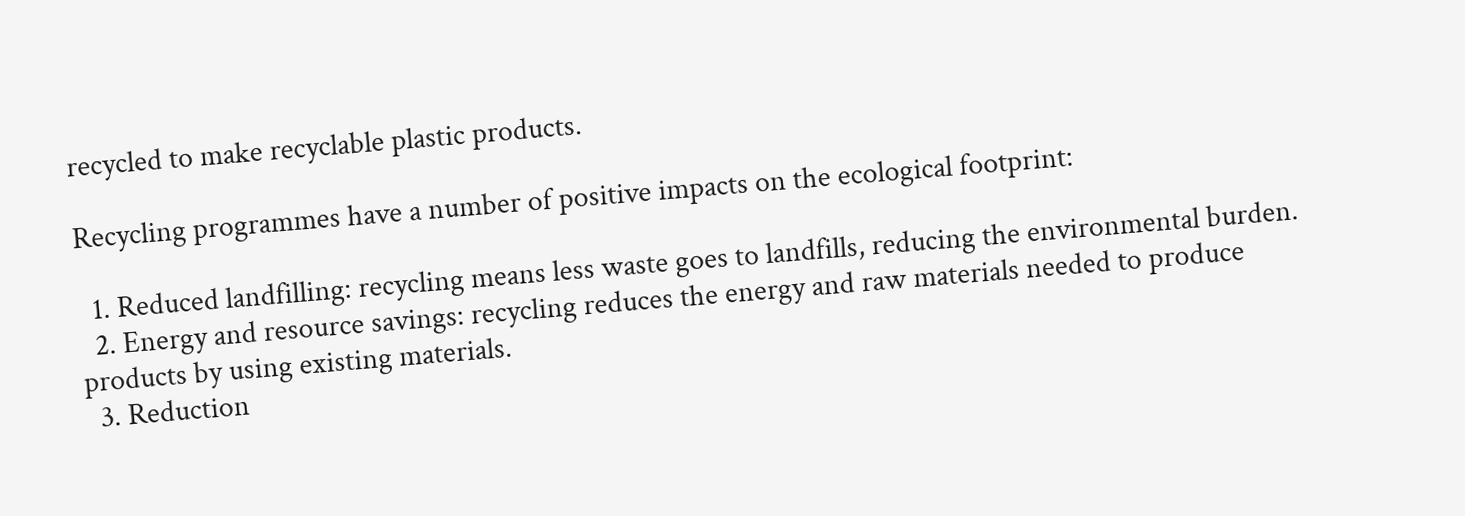recycled to make recyclable plastic products.

Recycling programmes have a number of positive impacts on the ecological footprint:

  1. Reduced landfilling: recycling means less waste goes to landfills, reducing the environmental burden.
  2. Energy and resource savings: recycling reduces the energy and raw materials needed to produce products by using existing materials.
  3. Reduction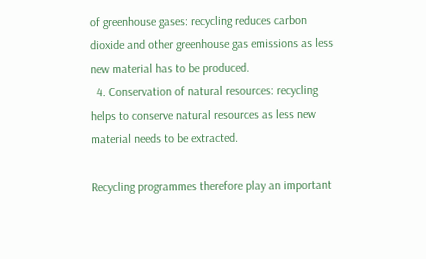of greenhouse gases: recycling reduces carbon dioxide and other greenhouse gas emissions as less new material has to be produced.
  4. Conservation of natural resources: recycling helps to conserve natural resources as less new material needs to be extracted.

Recycling programmes therefore play an important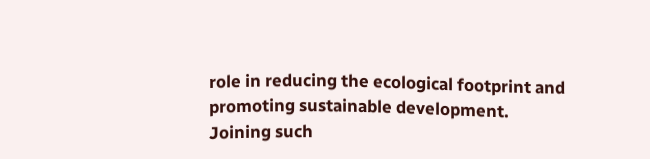role in reducing the ecological footprint and promoting sustainable development. Joining such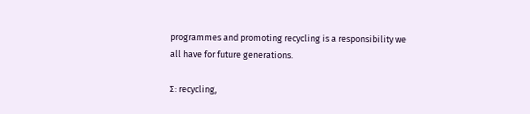programmes and promoting recycling is a responsibility we all have for future generations.

∑: recycling,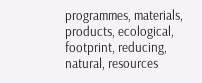programmes, materials, products, ecological, footprint, reducing, natural, resources